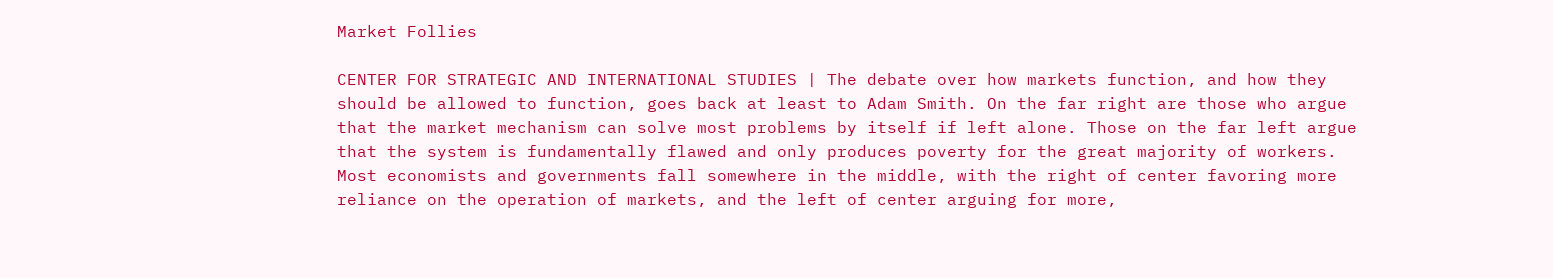Market Follies

CENTER FOR STRATEGIC AND INTERNATIONAL STUDIES | The debate over how markets function, and how they should be allowed to function, goes back at least to Adam Smith. On the far right are those who argue that the market mechanism can solve most problems by itself if left alone. Those on the far left argue that the system is fundamentally flawed and only produces poverty for the great majority of workers. Most economists and governments fall somewhere in the middle, with the right of center favoring more reliance on the operation of markets, and the left of center arguing for more,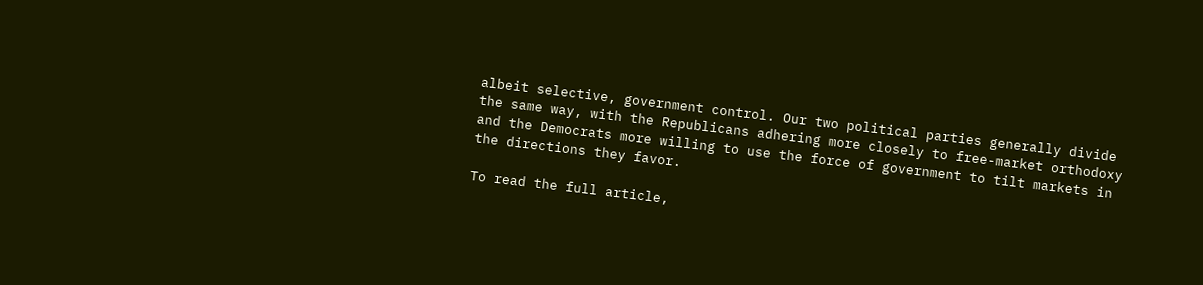albeit selective, government control. Our two political parties generally divide the same way, with the Republicans adhering more closely to free-market orthodoxy and the Democrats more willing to use the force of government to tilt markets in the directions they favor.

To read the full article,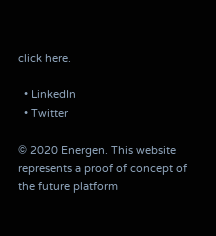click here.

  • LinkedIn
  • Twitter

© 2020 Energen. This website represents a proof of concept of the future platform